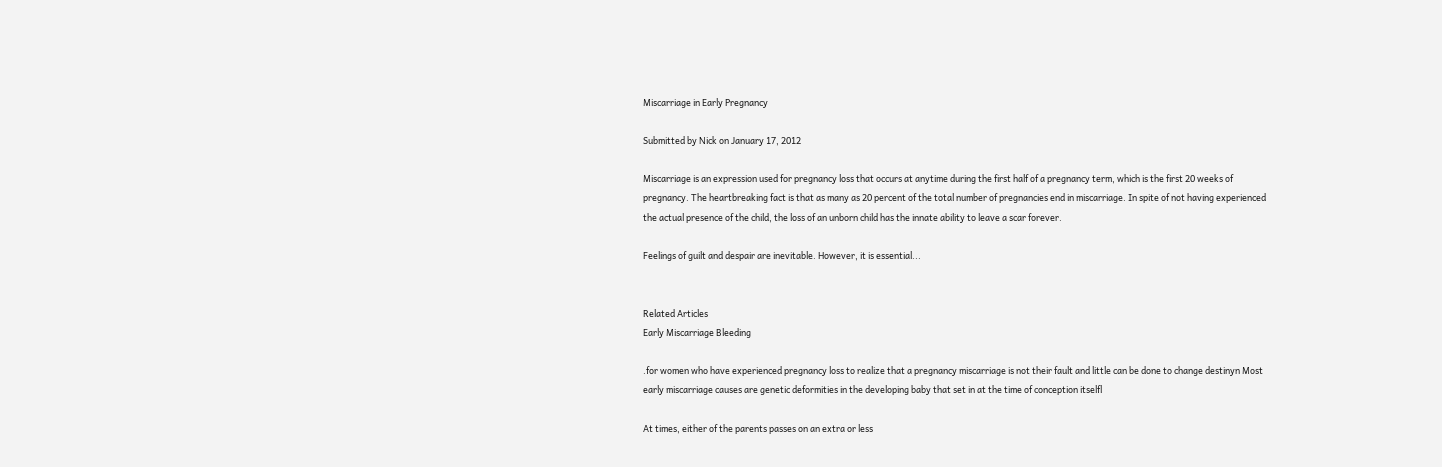Miscarriage in Early Pregnancy

Submitted by Nick on January 17, 2012

Miscarriage is an expression used for pregnancy loss that occurs at anytime during the first half of a pregnancy term, which is the first 20 weeks of pregnancy. The heartbreaking fact is that as many as 20 percent of the total number of pregnancies end in miscarriage. In spite of not having experienced the actual presence of the child, the loss of an unborn child has the innate ability to leave a scar forever.

Feelings of guilt and despair are inevitable. However, it is essential...


Related Articles
Early Miscarriage Bleeding

.for women who have experienced pregnancy loss to realize that a pregnancy miscarriage is not their fault and little can be done to change destinyn Most early miscarriage causes are genetic deformities in the developing baby that set in at the time of conception itselfl

At times, either of the parents passes on an extra or less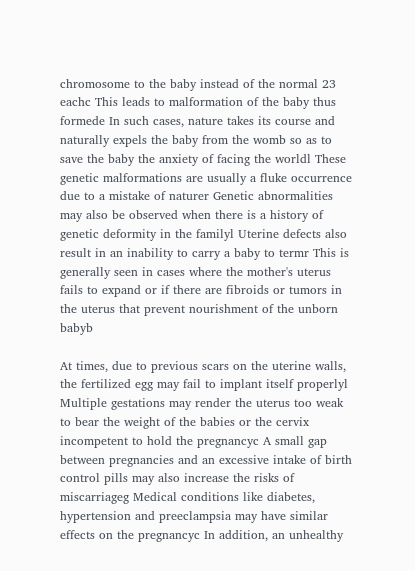chromosome to the baby instead of the normal 23 eachc This leads to malformation of the baby thus formede In such cases, nature takes its course and naturally expels the baby from the womb so as to save the baby the anxiety of facing the worldl These genetic malformations are usually a fluke occurrence due to a mistake of naturer Genetic abnormalities may also be observed when there is a history of genetic deformity in the familyl Uterine defects also result in an inability to carry a baby to termr This is generally seen in cases where the mother's uterus fails to expand or if there are fibroids or tumors in the uterus that prevent nourishment of the unborn babyb

At times, due to previous scars on the uterine walls, the fertilized egg may fail to implant itself properlyl Multiple gestations may render the uterus too weak to bear the weight of the babies or the cervix incompetent to hold the pregnancyc A small gap between pregnancies and an excessive intake of birth control pills may also increase the risks of miscarriageg Medical conditions like diabetes, hypertension and preeclampsia may have similar effects on the pregnancyc In addition, an unhealthy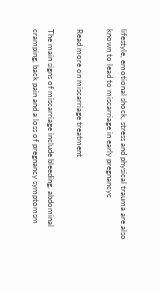lifestyle, emotional shock, stress and physical trauma are also known to lead to miscarriage in early pregnancyc

Read more on miscarriage treatment

The main signs of miscarriage include bleeding, abdominal cramping, back pain and a loss of pregnancy symptomsm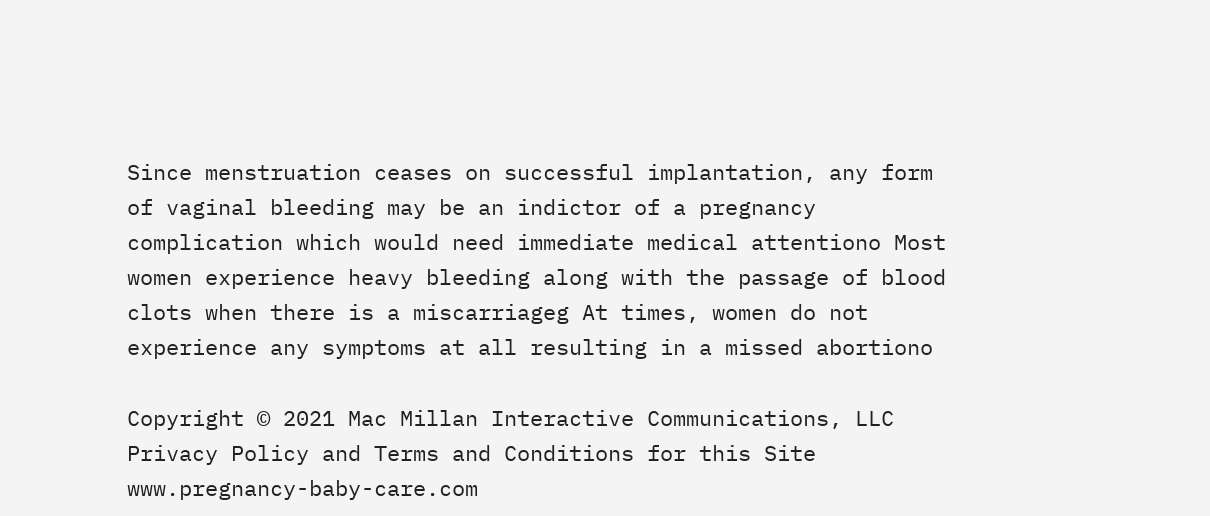Since menstruation ceases on successful implantation, any form of vaginal bleeding may be an indictor of a pregnancy complication which would need immediate medical attentiono Most women experience heavy bleeding along with the passage of blood clots when there is a miscarriageg At times, women do not experience any symptoms at all resulting in a missed abortiono

Copyright © 2021 Mac Millan Interactive Communications, LLC Privacy Policy and Terms and Conditions for this Site
www.pregnancy-baby-care.com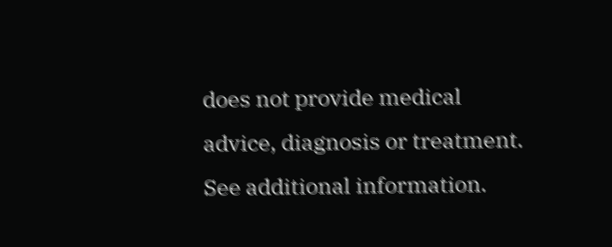does not provide medical advice, diagnosis or treatment.
See additional information.